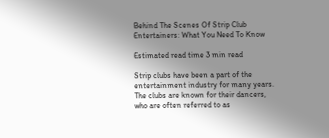Behind The Scenes Of Strip Club Entertainers: What You Need To Know

Estimated read time 3 min read

Strip clubs have been a part of the entertainment industry for many years. The clubs are known for their dancers, who are often referred to as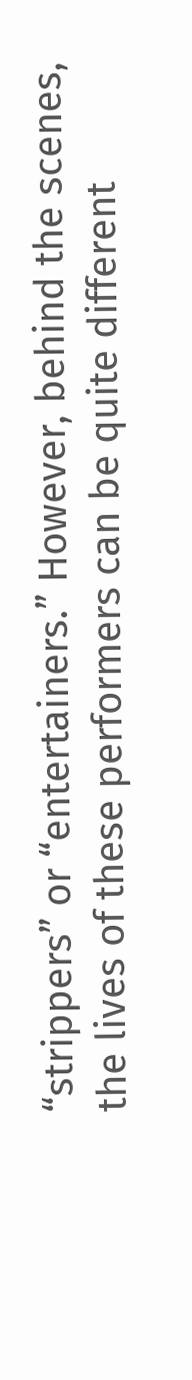“strippers” or “entertainers.” However, behind the scenes, the lives of these performers can be quite different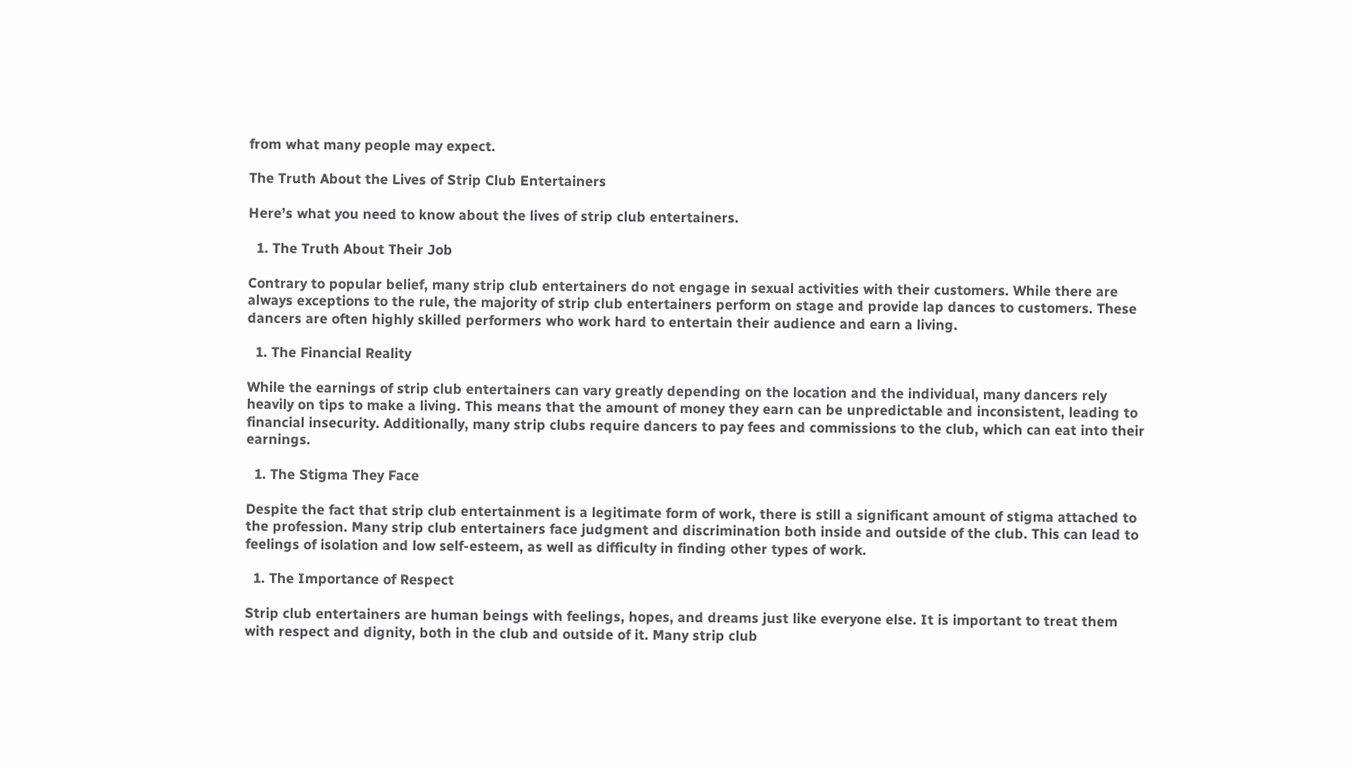from what many people may expect.

The Truth About the Lives of Strip Club Entertainers

Here’s what you need to know about the lives of strip club entertainers.

  1. The Truth About Their Job

Contrary to popular belief, many strip club entertainers do not engage in sexual activities with their customers. While there are always exceptions to the rule, the majority of strip club entertainers perform on stage and provide lap dances to customers. These dancers are often highly skilled performers who work hard to entertain their audience and earn a living.

  1. The Financial Reality

While the earnings of strip club entertainers can vary greatly depending on the location and the individual, many dancers rely heavily on tips to make a living. This means that the amount of money they earn can be unpredictable and inconsistent, leading to financial insecurity. Additionally, many strip clubs require dancers to pay fees and commissions to the club, which can eat into their earnings.

  1. The Stigma They Face

Despite the fact that strip club entertainment is a legitimate form of work, there is still a significant amount of stigma attached to the profession. Many strip club entertainers face judgment and discrimination both inside and outside of the club. This can lead to feelings of isolation and low self-esteem, as well as difficulty in finding other types of work.

  1. The Importance of Respect

Strip club entertainers are human beings with feelings, hopes, and dreams just like everyone else. It is important to treat them with respect and dignity, both in the club and outside of it. Many strip club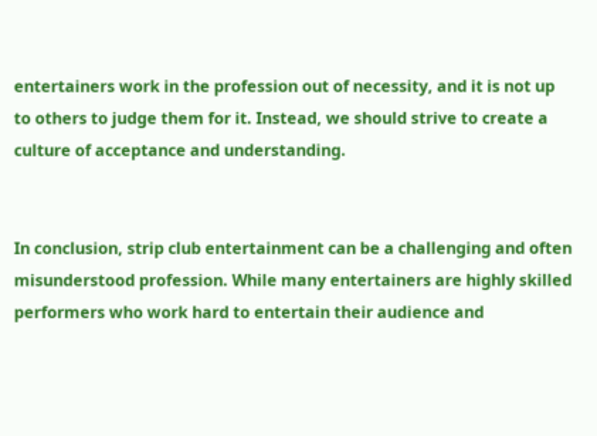entertainers work in the profession out of necessity, and it is not up to others to judge them for it. Instead, we should strive to create a culture of acceptance and understanding.


In conclusion, strip club entertainment can be a challenging and often misunderstood profession. While many entertainers are highly skilled performers who work hard to entertain their audience and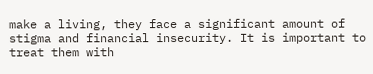make a living, they face a significant amount of stigma and financial insecurity. It is important to treat them with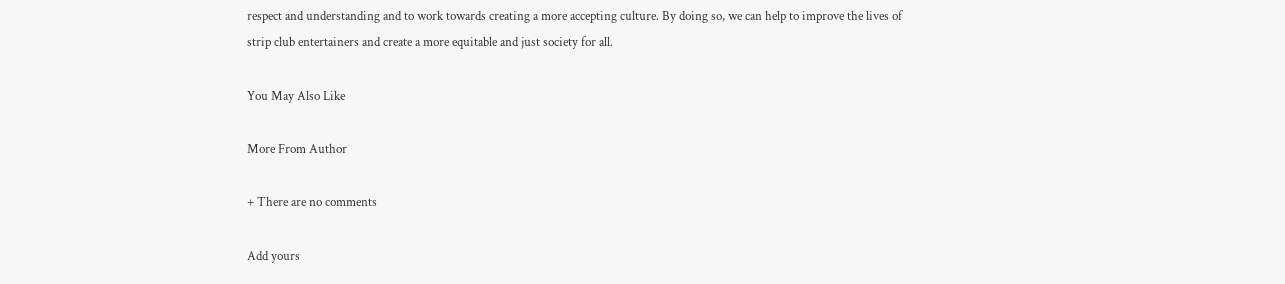respect and understanding and to work towards creating a more accepting culture. By doing so, we can help to improve the lives of strip club entertainers and create a more equitable and just society for all.

You May Also Like

More From Author

+ There are no comments

Add yours